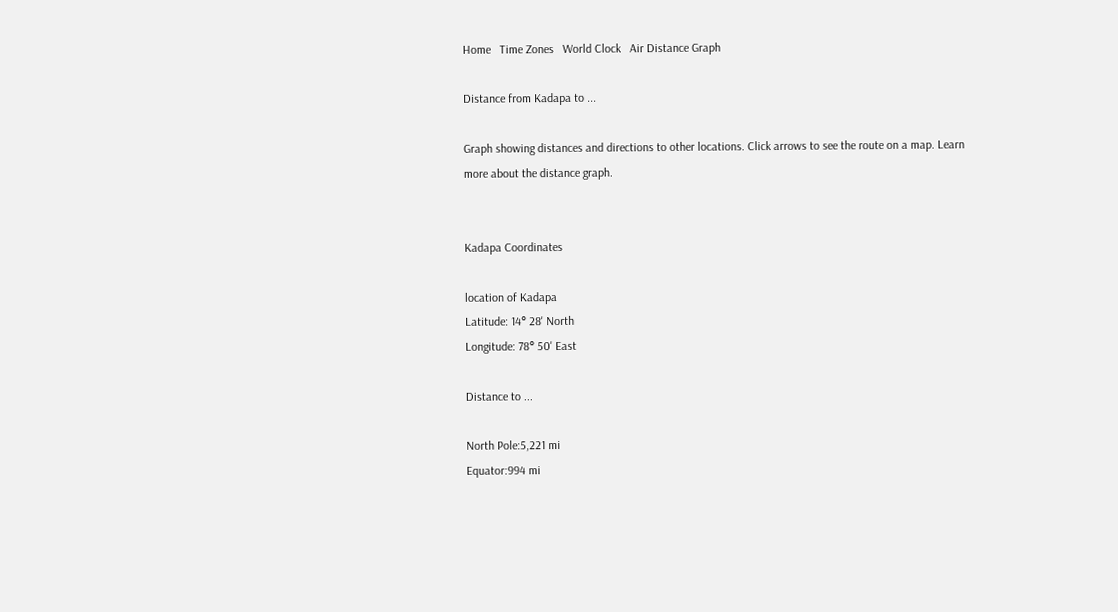Home   Time Zones   World Clock   Air Distance Graph

Distance from Kadapa to ...

Graph showing distances and directions to other locations. Click arrows to see the route on a map. Learn more about the distance graph.


Kadapa Coordinates

location of Kadapa
Latitude: 14° 28' North
Longitude: 78° 50' East

Distance to ...

North Pole:5,221 mi
Equator:994 mi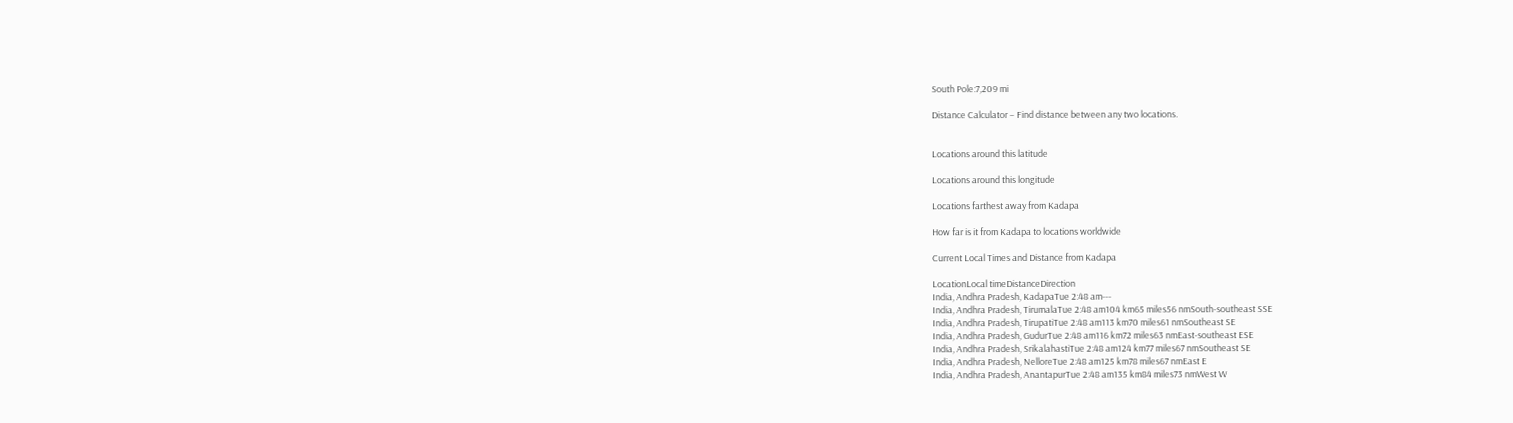South Pole:7,209 mi

Distance Calculator – Find distance between any two locations.


Locations around this latitude

Locations around this longitude

Locations farthest away from Kadapa

How far is it from Kadapa to locations worldwide

Current Local Times and Distance from Kadapa

LocationLocal timeDistanceDirection
India, Andhra Pradesh, KadapaTue 2:48 am---
India, Andhra Pradesh, TirumalaTue 2:48 am104 km65 miles56 nmSouth-southeast SSE
India, Andhra Pradesh, TirupatiTue 2:48 am113 km70 miles61 nmSoutheast SE
India, Andhra Pradesh, GudurTue 2:48 am116 km72 miles63 nmEast-southeast ESE
India, Andhra Pradesh, SrikalahastiTue 2:48 am124 km77 miles67 nmSoutheast SE
India, Andhra Pradesh, NelloreTue 2:48 am125 km78 miles67 nmEast E
India, Andhra Pradesh, AnantapurTue 2:48 am135 km84 miles73 nmWest W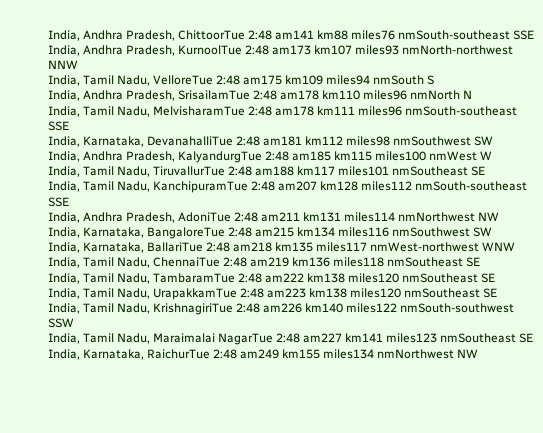India, Andhra Pradesh, ChittoorTue 2:48 am141 km88 miles76 nmSouth-southeast SSE
India, Andhra Pradesh, KurnoolTue 2:48 am173 km107 miles93 nmNorth-northwest NNW
India, Tamil Nadu, VelloreTue 2:48 am175 km109 miles94 nmSouth S
India, Andhra Pradesh, SrisailamTue 2:48 am178 km110 miles96 nmNorth N
India, Tamil Nadu, MelvisharamTue 2:48 am178 km111 miles96 nmSouth-southeast SSE
India, Karnataka, DevanahalliTue 2:48 am181 km112 miles98 nmSouthwest SW
India, Andhra Pradesh, KalyandurgTue 2:48 am185 km115 miles100 nmWest W
India, Tamil Nadu, TiruvallurTue 2:48 am188 km117 miles101 nmSoutheast SE
India, Tamil Nadu, KanchipuramTue 2:48 am207 km128 miles112 nmSouth-southeast SSE
India, Andhra Pradesh, AdoniTue 2:48 am211 km131 miles114 nmNorthwest NW
India, Karnataka, BangaloreTue 2:48 am215 km134 miles116 nmSouthwest SW
India, Karnataka, BallariTue 2:48 am218 km135 miles117 nmWest-northwest WNW
India, Tamil Nadu, ChennaiTue 2:48 am219 km136 miles118 nmSoutheast SE
India, Tamil Nadu, TambaramTue 2:48 am222 km138 miles120 nmSoutheast SE
India, Tamil Nadu, UrapakkamTue 2:48 am223 km138 miles120 nmSoutheast SE
India, Tamil Nadu, KrishnagiriTue 2:48 am226 km140 miles122 nmSouth-southwest SSW
India, Tamil Nadu, Maraimalai NagarTue 2:48 am227 km141 miles123 nmSoutheast SE
India, Karnataka, RaichurTue 2:48 am249 km155 miles134 nmNorthwest NW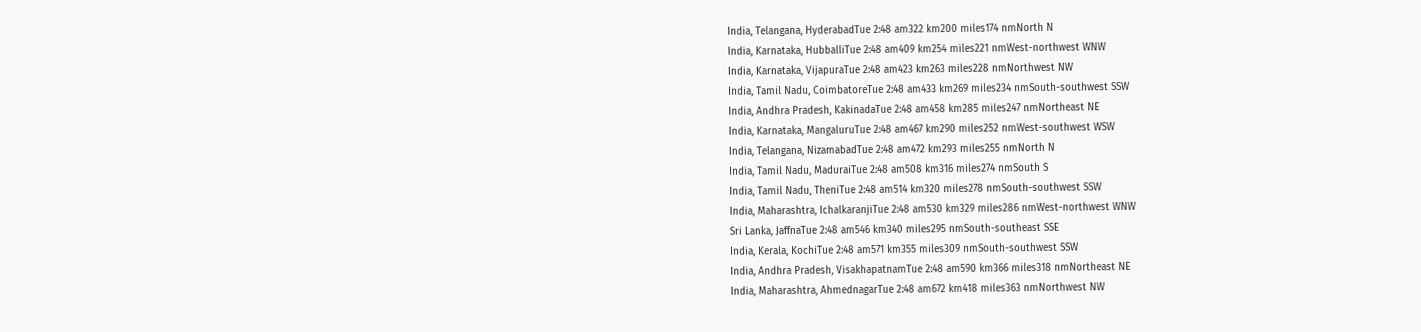India, Telangana, HyderabadTue 2:48 am322 km200 miles174 nmNorth N
India, Karnataka, HubballiTue 2:48 am409 km254 miles221 nmWest-northwest WNW
India, Karnataka, VijapuraTue 2:48 am423 km263 miles228 nmNorthwest NW
India, Tamil Nadu, CoimbatoreTue 2:48 am433 km269 miles234 nmSouth-southwest SSW
India, Andhra Pradesh, KakinadaTue 2:48 am458 km285 miles247 nmNortheast NE
India, Karnataka, MangaluruTue 2:48 am467 km290 miles252 nmWest-southwest WSW
India, Telangana, NizamabadTue 2:48 am472 km293 miles255 nmNorth N
India, Tamil Nadu, MaduraiTue 2:48 am508 km316 miles274 nmSouth S
India, Tamil Nadu, TheniTue 2:48 am514 km320 miles278 nmSouth-southwest SSW
India, Maharashtra, IchalkaranjiTue 2:48 am530 km329 miles286 nmWest-northwest WNW
Sri Lanka, JaffnaTue 2:48 am546 km340 miles295 nmSouth-southeast SSE
India, Kerala, KochiTue 2:48 am571 km355 miles309 nmSouth-southwest SSW
India, Andhra Pradesh, VisakhapatnamTue 2:48 am590 km366 miles318 nmNortheast NE
India, Maharashtra, AhmednagarTue 2:48 am672 km418 miles363 nmNorthwest NW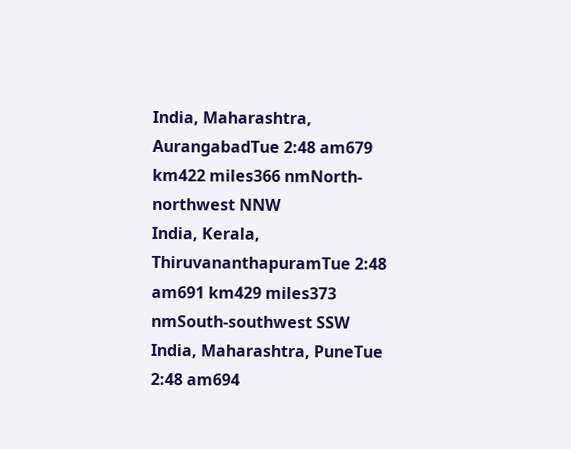India, Maharashtra, AurangabadTue 2:48 am679 km422 miles366 nmNorth-northwest NNW
India, Kerala, ThiruvananthapuramTue 2:48 am691 km429 miles373 nmSouth-southwest SSW
India, Maharashtra, PuneTue 2:48 am694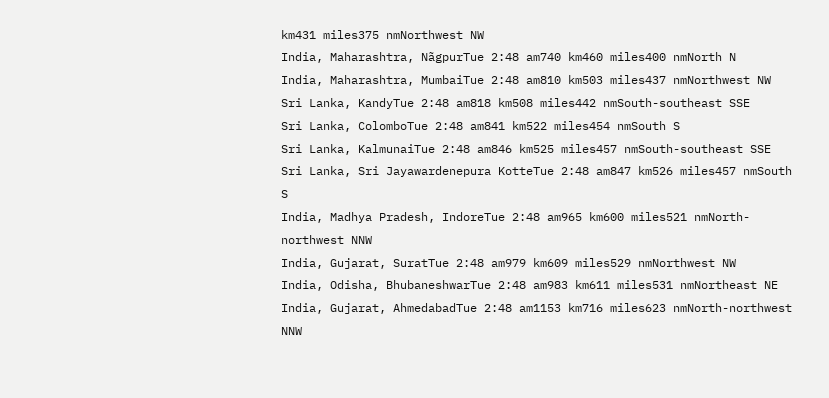km431 miles375 nmNorthwest NW
India, Maharashtra, NãgpurTue 2:48 am740 km460 miles400 nmNorth N
India, Maharashtra, MumbaiTue 2:48 am810 km503 miles437 nmNorthwest NW
Sri Lanka, KandyTue 2:48 am818 km508 miles442 nmSouth-southeast SSE
Sri Lanka, ColomboTue 2:48 am841 km522 miles454 nmSouth S
Sri Lanka, KalmunaiTue 2:48 am846 km525 miles457 nmSouth-southeast SSE
Sri Lanka, Sri Jayawardenepura KotteTue 2:48 am847 km526 miles457 nmSouth S
India, Madhya Pradesh, IndoreTue 2:48 am965 km600 miles521 nmNorth-northwest NNW
India, Gujarat, SuratTue 2:48 am979 km609 miles529 nmNorthwest NW
India, Odisha, BhubaneshwarTue 2:48 am983 km611 miles531 nmNortheast NE
India, Gujarat, AhmedabadTue 2:48 am1153 km716 miles623 nmNorth-northwest NNW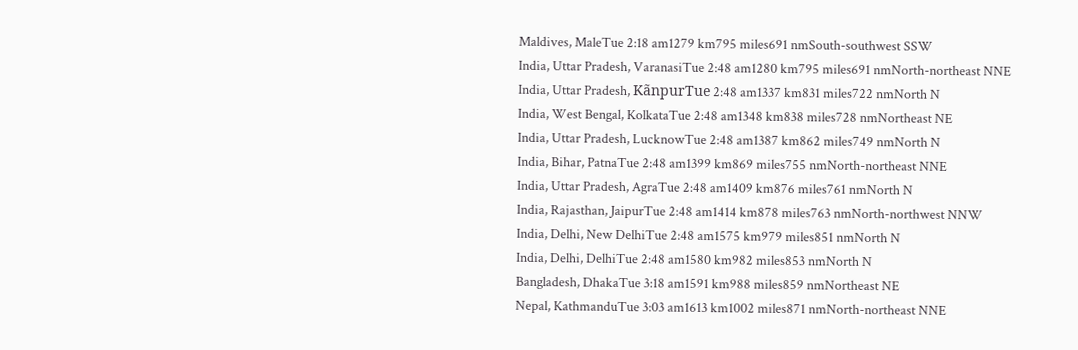Maldives, MaleTue 2:18 am1279 km795 miles691 nmSouth-southwest SSW
India, Uttar Pradesh, VaranasiTue 2:48 am1280 km795 miles691 nmNorth-northeast NNE
India, Uttar Pradesh, KãnpurTue 2:48 am1337 km831 miles722 nmNorth N
India, West Bengal, KolkataTue 2:48 am1348 km838 miles728 nmNortheast NE
India, Uttar Pradesh, LucknowTue 2:48 am1387 km862 miles749 nmNorth N
India, Bihar, PatnaTue 2:48 am1399 km869 miles755 nmNorth-northeast NNE
India, Uttar Pradesh, AgraTue 2:48 am1409 km876 miles761 nmNorth N
India, Rajasthan, JaipurTue 2:48 am1414 km878 miles763 nmNorth-northwest NNW
India, Delhi, New DelhiTue 2:48 am1575 km979 miles851 nmNorth N
India, Delhi, DelhiTue 2:48 am1580 km982 miles853 nmNorth N
Bangladesh, DhakaTue 3:18 am1591 km988 miles859 nmNortheast NE
Nepal, KathmanduTue 3:03 am1613 km1002 miles871 nmNorth-northeast NNE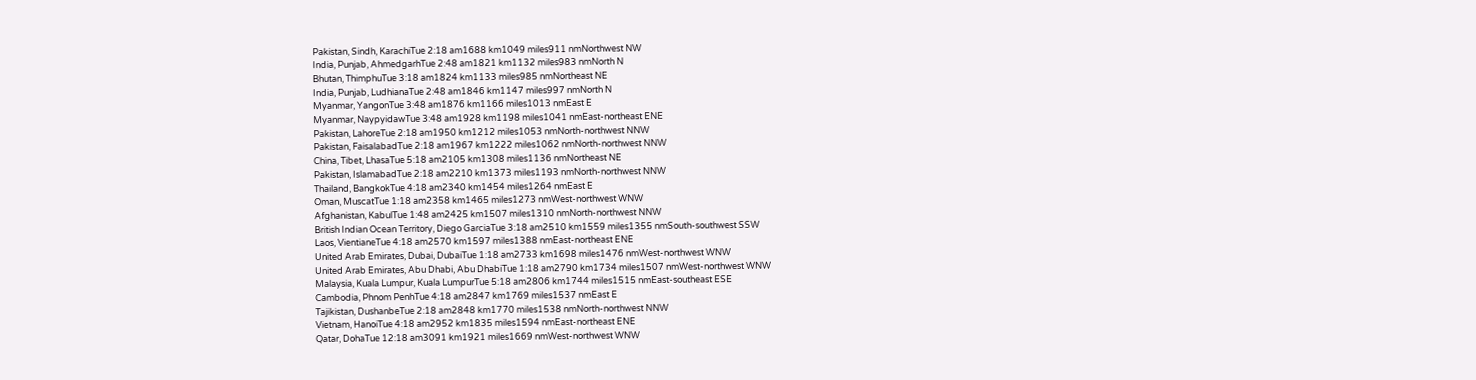Pakistan, Sindh, KarachiTue 2:18 am1688 km1049 miles911 nmNorthwest NW
India, Punjab, AhmedgarhTue 2:48 am1821 km1132 miles983 nmNorth N
Bhutan, ThimphuTue 3:18 am1824 km1133 miles985 nmNortheast NE
India, Punjab, LudhianaTue 2:48 am1846 km1147 miles997 nmNorth N
Myanmar, YangonTue 3:48 am1876 km1166 miles1013 nmEast E
Myanmar, NaypyidawTue 3:48 am1928 km1198 miles1041 nmEast-northeast ENE
Pakistan, LahoreTue 2:18 am1950 km1212 miles1053 nmNorth-northwest NNW
Pakistan, FaisalabadTue 2:18 am1967 km1222 miles1062 nmNorth-northwest NNW
China, Tibet, LhasaTue 5:18 am2105 km1308 miles1136 nmNortheast NE
Pakistan, IslamabadTue 2:18 am2210 km1373 miles1193 nmNorth-northwest NNW
Thailand, BangkokTue 4:18 am2340 km1454 miles1264 nmEast E
Oman, MuscatTue 1:18 am2358 km1465 miles1273 nmWest-northwest WNW
Afghanistan, KabulTue 1:48 am2425 km1507 miles1310 nmNorth-northwest NNW
British Indian Ocean Territory, Diego GarciaTue 3:18 am2510 km1559 miles1355 nmSouth-southwest SSW
Laos, VientianeTue 4:18 am2570 km1597 miles1388 nmEast-northeast ENE
United Arab Emirates, Dubai, DubaiTue 1:18 am2733 km1698 miles1476 nmWest-northwest WNW
United Arab Emirates, Abu Dhabi, Abu DhabiTue 1:18 am2790 km1734 miles1507 nmWest-northwest WNW
Malaysia, Kuala Lumpur, Kuala LumpurTue 5:18 am2806 km1744 miles1515 nmEast-southeast ESE
Cambodia, Phnom PenhTue 4:18 am2847 km1769 miles1537 nmEast E
Tajikistan, DushanbeTue 2:18 am2848 km1770 miles1538 nmNorth-northwest NNW
Vietnam, HanoiTue 4:18 am2952 km1835 miles1594 nmEast-northeast ENE
Qatar, DohaTue 12:18 am3091 km1921 miles1669 nmWest-northwest WNW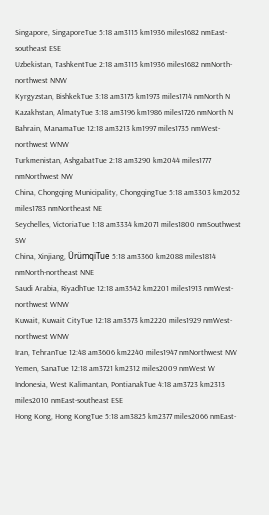Singapore, SingaporeTue 5:18 am3115 km1936 miles1682 nmEast-southeast ESE
Uzbekistan, TashkentTue 2:18 am3115 km1936 miles1682 nmNorth-northwest NNW
Kyrgyzstan, BishkekTue 3:18 am3175 km1973 miles1714 nmNorth N
Kazakhstan, AlmatyTue 3:18 am3196 km1986 miles1726 nmNorth N
Bahrain, ManamaTue 12:18 am3213 km1997 miles1735 nmWest-northwest WNW
Turkmenistan, AshgabatTue 2:18 am3290 km2044 miles1777 nmNorthwest NW
China, Chongqing Municipality, ChongqingTue 5:18 am3303 km2052 miles1783 nmNortheast NE
Seychelles, VictoriaTue 1:18 am3334 km2071 miles1800 nmSouthwest SW
China, Xinjiang, ÜrümqiTue 5:18 am3360 km2088 miles1814 nmNorth-northeast NNE
Saudi Arabia, RiyadhTue 12:18 am3542 km2201 miles1913 nmWest-northwest WNW
Kuwait, Kuwait CityTue 12:18 am3573 km2220 miles1929 nmWest-northwest WNW
Iran, TehranTue 12:48 am3606 km2240 miles1947 nmNorthwest NW
Yemen, SanaTue 12:18 am3721 km2312 miles2009 nmWest W
Indonesia, West Kalimantan, PontianakTue 4:18 am3723 km2313 miles2010 nmEast-southeast ESE
Hong Kong, Hong KongTue 5:18 am3825 km2377 miles2066 nmEast-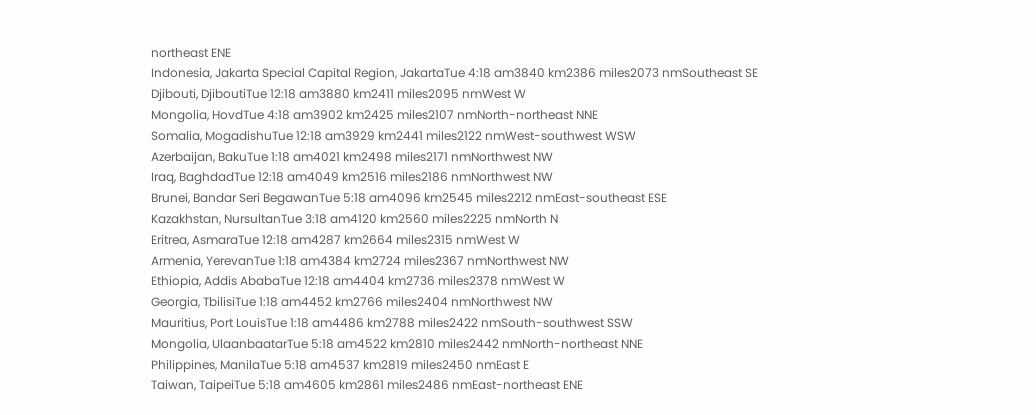northeast ENE
Indonesia, Jakarta Special Capital Region, JakartaTue 4:18 am3840 km2386 miles2073 nmSoutheast SE
Djibouti, DjiboutiTue 12:18 am3880 km2411 miles2095 nmWest W
Mongolia, HovdTue 4:18 am3902 km2425 miles2107 nmNorth-northeast NNE
Somalia, MogadishuTue 12:18 am3929 km2441 miles2122 nmWest-southwest WSW
Azerbaijan, BakuTue 1:18 am4021 km2498 miles2171 nmNorthwest NW
Iraq, BaghdadTue 12:18 am4049 km2516 miles2186 nmNorthwest NW
Brunei, Bandar Seri BegawanTue 5:18 am4096 km2545 miles2212 nmEast-southeast ESE
Kazakhstan, NursultanTue 3:18 am4120 km2560 miles2225 nmNorth N
Eritrea, AsmaraTue 12:18 am4287 km2664 miles2315 nmWest W
Armenia, YerevanTue 1:18 am4384 km2724 miles2367 nmNorthwest NW
Ethiopia, Addis AbabaTue 12:18 am4404 km2736 miles2378 nmWest W
Georgia, TbilisiTue 1:18 am4452 km2766 miles2404 nmNorthwest NW
Mauritius, Port LouisTue 1:18 am4486 km2788 miles2422 nmSouth-southwest SSW
Mongolia, UlaanbaatarTue 5:18 am4522 km2810 miles2442 nmNorth-northeast NNE
Philippines, ManilaTue 5:18 am4537 km2819 miles2450 nmEast E
Taiwan, TaipeiTue 5:18 am4605 km2861 miles2486 nmEast-northeast ENE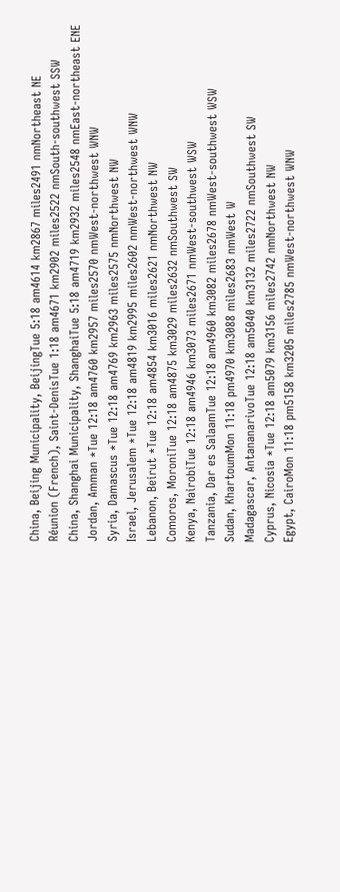China, Beijing Municipality, BeijingTue 5:18 am4614 km2867 miles2491 nmNortheast NE
Réunion (French), Saint-DenisTue 1:18 am4671 km2902 miles2522 nmSouth-southwest SSW
China, Shanghai Municipality, ShanghaiTue 5:18 am4719 km2932 miles2548 nmEast-northeast ENE
Jordan, Amman *Tue 12:18 am4760 km2957 miles2570 nmWest-northwest WNW
Syria, Damascus *Tue 12:18 am4769 km2963 miles2575 nmNorthwest NW
Israel, Jerusalem *Tue 12:18 am4819 km2995 miles2602 nmWest-northwest WNW
Lebanon, Beirut *Tue 12:18 am4854 km3016 miles2621 nmNorthwest NW
Comoros, MoroniTue 12:18 am4875 km3029 miles2632 nmSouthwest SW
Kenya, NairobiTue 12:18 am4946 km3073 miles2671 nmWest-southwest WSW
Tanzania, Dar es SalaamTue 12:18 am4960 km3082 miles2678 nmWest-southwest WSW
Sudan, KhartoumMon 11:18 pm4970 km3088 miles2683 nmWest W
Madagascar, AntananarivoTue 12:18 am5040 km3132 miles2722 nmSouthwest SW
Cyprus, Nicosia *Tue 12:18 am5079 km3156 miles2742 nmNorthwest NW
Egypt, CairoMon 11:18 pm5158 km3205 miles2785 nmWest-northwest WNW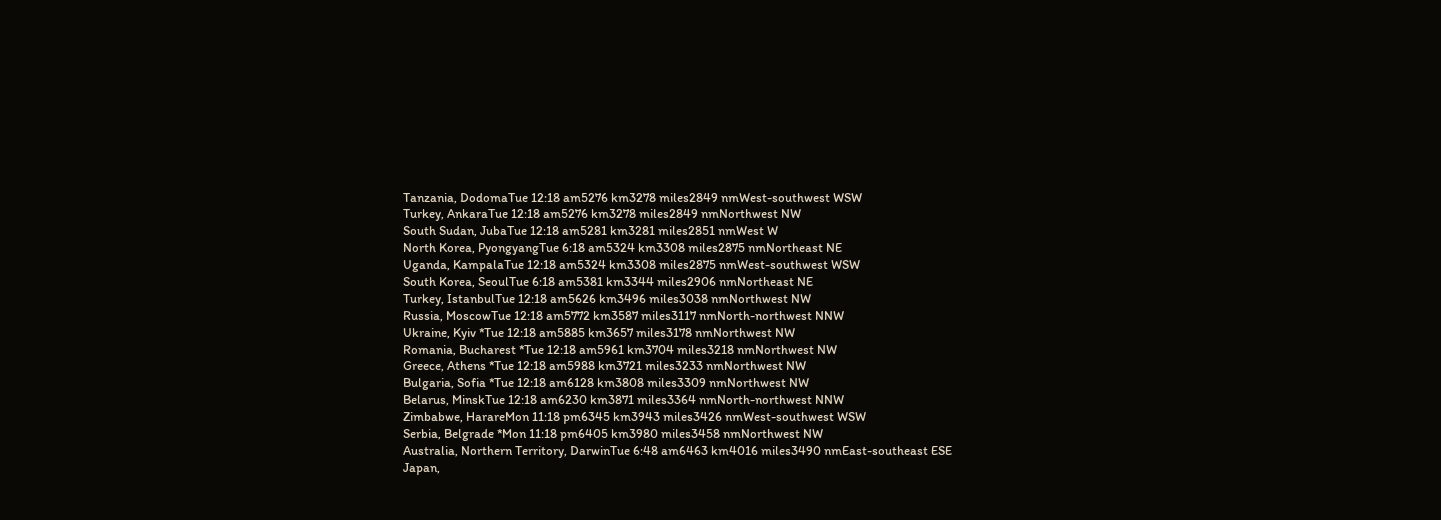Tanzania, DodomaTue 12:18 am5276 km3278 miles2849 nmWest-southwest WSW
Turkey, AnkaraTue 12:18 am5276 km3278 miles2849 nmNorthwest NW
South Sudan, JubaTue 12:18 am5281 km3281 miles2851 nmWest W
North Korea, PyongyangTue 6:18 am5324 km3308 miles2875 nmNortheast NE
Uganda, KampalaTue 12:18 am5324 km3308 miles2875 nmWest-southwest WSW
South Korea, SeoulTue 6:18 am5381 km3344 miles2906 nmNortheast NE
Turkey, IstanbulTue 12:18 am5626 km3496 miles3038 nmNorthwest NW
Russia, MoscowTue 12:18 am5772 km3587 miles3117 nmNorth-northwest NNW
Ukraine, Kyiv *Tue 12:18 am5885 km3657 miles3178 nmNorthwest NW
Romania, Bucharest *Tue 12:18 am5961 km3704 miles3218 nmNorthwest NW
Greece, Athens *Tue 12:18 am5988 km3721 miles3233 nmNorthwest NW
Bulgaria, Sofia *Tue 12:18 am6128 km3808 miles3309 nmNorthwest NW
Belarus, MinskTue 12:18 am6230 km3871 miles3364 nmNorth-northwest NNW
Zimbabwe, HarareMon 11:18 pm6345 km3943 miles3426 nmWest-southwest WSW
Serbia, Belgrade *Mon 11:18 pm6405 km3980 miles3458 nmNorthwest NW
Australia, Northern Territory, DarwinTue 6:48 am6463 km4016 miles3490 nmEast-southeast ESE
Japan,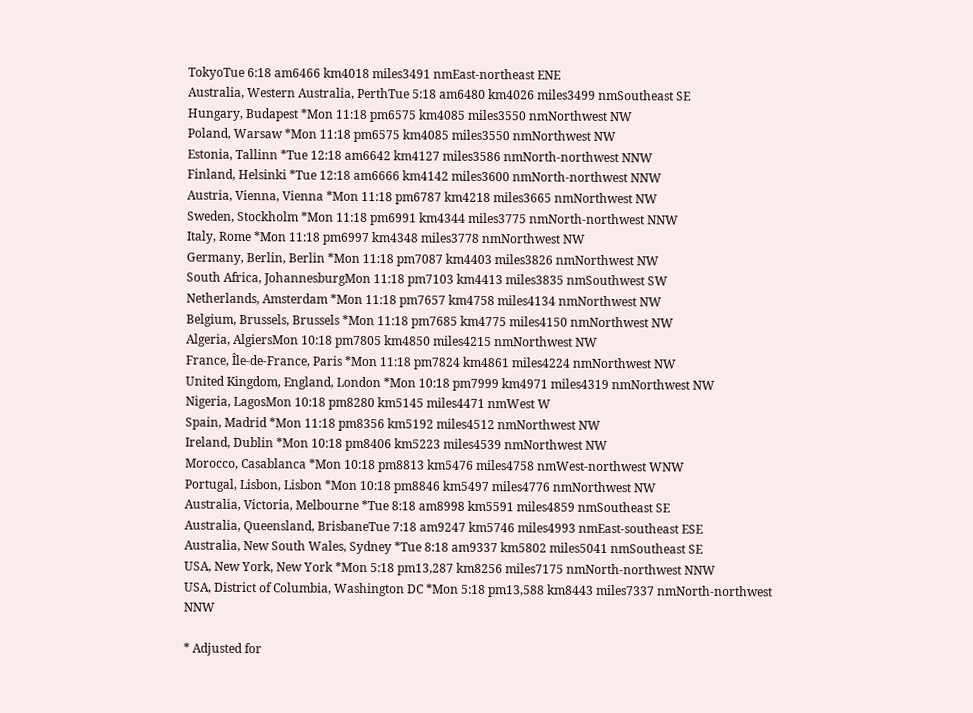TokyoTue 6:18 am6466 km4018 miles3491 nmEast-northeast ENE
Australia, Western Australia, PerthTue 5:18 am6480 km4026 miles3499 nmSoutheast SE
Hungary, Budapest *Mon 11:18 pm6575 km4085 miles3550 nmNorthwest NW
Poland, Warsaw *Mon 11:18 pm6575 km4085 miles3550 nmNorthwest NW
Estonia, Tallinn *Tue 12:18 am6642 km4127 miles3586 nmNorth-northwest NNW
Finland, Helsinki *Tue 12:18 am6666 km4142 miles3600 nmNorth-northwest NNW
Austria, Vienna, Vienna *Mon 11:18 pm6787 km4218 miles3665 nmNorthwest NW
Sweden, Stockholm *Mon 11:18 pm6991 km4344 miles3775 nmNorth-northwest NNW
Italy, Rome *Mon 11:18 pm6997 km4348 miles3778 nmNorthwest NW
Germany, Berlin, Berlin *Mon 11:18 pm7087 km4403 miles3826 nmNorthwest NW
South Africa, JohannesburgMon 11:18 pm7103 km4413 miles3835 nmSouthwest SW
Netherlands, Amsterdam *Mon 11:18 pm7657 km4758 miles4134 nmNorthwest NW
Belgium, Brussels, Brussels *Mon 11:18 pm7685 km4775 miles4150 nmNorthwest NW
Algeria, AlgiersMon 10:18 pm7805 km4850 miles4215 nmNorthwest NW
France, Île-de-France, Paris *Mon 11:18 pm7824 km4861 miles4224 nmNorthwest NW
United Kingdom, England, London *Mon 10:18 pm7999 km4971 miles4319 nmNorthwest NW
Nigeria, LagosMon 10:18 pm8280 km5145 miles4471 nmWest W
Spain, Madrid *Mon 11:18 pm8356 km5192 miles4512 nmNorthwest NW
Ireland, Dublin *Mon 10:18 pm8406 km5223 miles4539 nmNorthwest NW
Morocco, Casablanca *Mon 10:18 pm8813 km5476 miles4758 nmWest-northwest WNW
Portugal, Lisbon, Lisbon *Mon 10:18 pm8846 km5497 miles4776 nmNorthwest NW
Australia, Victoria, Melbourne *Tue 8:18 am8998 km5591 miles4859 nmSoutheast SE
Australia, Queensland, BrisbaneTue 7:18 am9247 km5746 miles4993 nmEast-southeast ESE
Australia, New South Wales, Sydney *Tue 8:18 am9337 km5802 miles5041 nmSoutheast SE
USA, New York, New York *Mon 5:18 pm13,287 km8256 miles7175 nmNorth-northwest NNW
USA, District of Columbia, Washington DC *Mon 5:18 pm13,588 km8443 miles7337 nmNorth-northwest NNW

* Adjusted for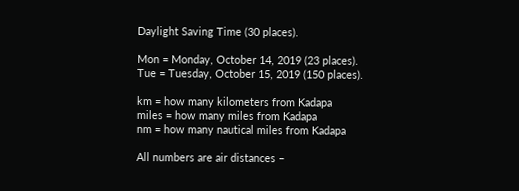Daylight Saving Time (30 places).

Mon = Monday, October 14, 2019 (23 places).
Tue = Tuesday, October 15, 2019 (150 places).

km = how many kilometers from Kadapa
miles = how many miles from Kadapa
nm = how many nautical miles from Kadapa

All numbers are air distances –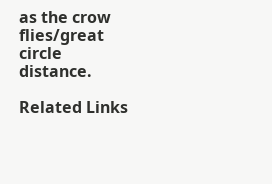as the crow flies/great circle distance.

Related Links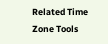Related Time Zone Tools